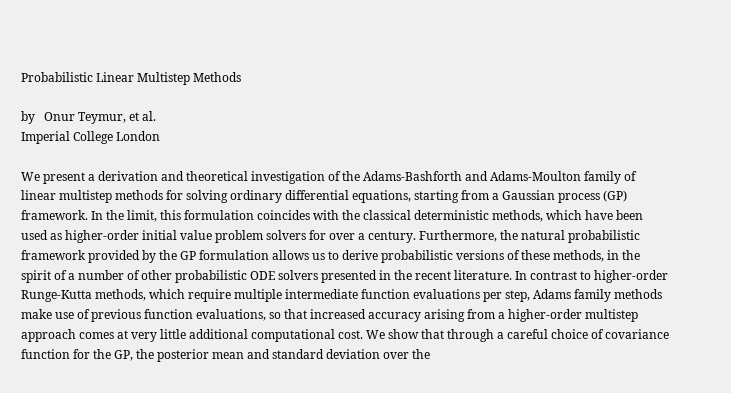Probabilistic Linear Multistep Methods

by   Onur Teymur, et al.
Imperial College London

We present a derivation and theoretical investigation of the Adams-Bashforth and Adams-Moulton family of linear multistep methods for solving ordinary differential equations, starting from a Gaussian process (GP) framework. In the limit, this formulation coincides with the classical deterministic methods, which have been used as higher-order initial value problem solvers for over a century. Furthermore, the natural probabilistic framework provided by the GP formulation allows us to derive probabilistic versions of these methods, in the spirit of a number of other probabilistic ODE solvers presented in the recent literature. In contrast to higher-order Runge-Kutta methods, which require multiple intermediate function evaluations per step, Adams family methods make use of previous function evaluations, so that increased accuracy arising from a higher-order multistep approach comes at very little additional computational cost. We show that through a careful choice of covariance function for the GP, the posterior mean and standard deviation over the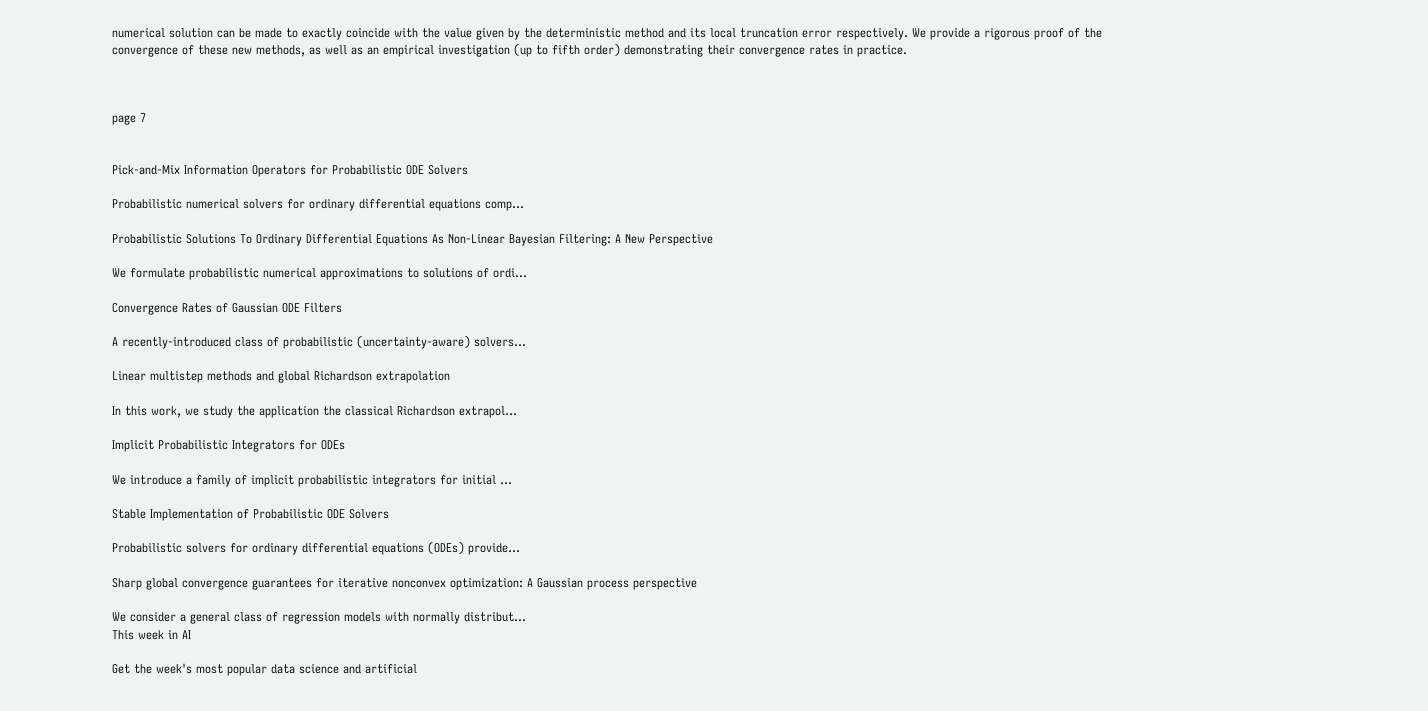numerical solution can be made to exactly coincide with the value given by the deterministic method and its local truncation error respectively. We provide a rigorous proof of the convergence of these new methods, as well as an empirical investigation (up to fifth order) demonstrating their convergence rates in practice.



page 7


Pick-and-Mix Information Operators for Probabilistic ODE Solvers

Probabilistic numerical solvers for ordinary differential equations comp...

Probabilistic Solutions To Ordinary Differential Equations As Non-Linear Bayesian Filtering: A New Perspective

We formulate probabilistic numerical approximations to solutions of ordi...

Convergence Rates of Gaussian ODE Filters

A recently-introduced class of probabilistic (uncertainty-aware) solvers...

Linear multistep methods and global Richardson extrapolation

In this work, we study the application the classical Richardson extrapol...

Implicit Probabilistic Integrators for ODEs

We introduce a family of implicit probabilistic integrators for initial ...

Stable Implementation of Probabilistic ODE Solvers

Probabilistic solvers for ordinary differential equations (ODEs) provide...

Sharp global convergence guarantees for iterative nonconvex optimization: A Gaussian process perspective

We consider a general class of regression models with normally distribut...
This week in AI

Get the week's most popular data science and artificial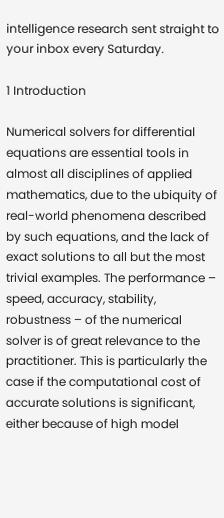intelligence research sent straight to your inbox every Saturday.

1 Introduction

Numerical solvers for differential equations are essential tools in almost all disciplines of applied mathematics, due to the ubiquity of real-world phenomena described by such equations, and the lack of exact solutions to all but the most trivial examples. The performance – speed, accuracy, stability, robustness – of the numerical solver is of great relevance to the practitioner. This is particularly the case if the computational cost of accurate solutions is significant, either because of high model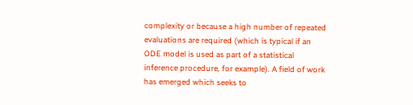complexity or because a high number of repeated evaluations are required (which is typical if an ODE model is used as part of a statistical inference procedure, for example). A field of work has emerged which seeks to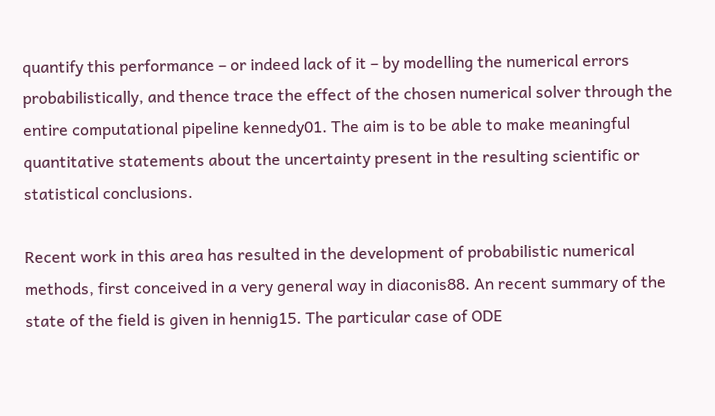quantify this performance – or indeed lack of it – by modelling the numerical errors probabilistically, and thence trace the effect of the chosen numerical solver through the entire computational pipeline kennedy01. The aim is to be able to make meaningful quantitative statements about the uncertainty present in the resulting scientific or statistical conclusions.

Recent work in this area has resulted in the development of probabilistic numerical methods, first conceived in a very general way in diaconis88. An recent summary of the state of the field is given in hennig15. The particular case of ODE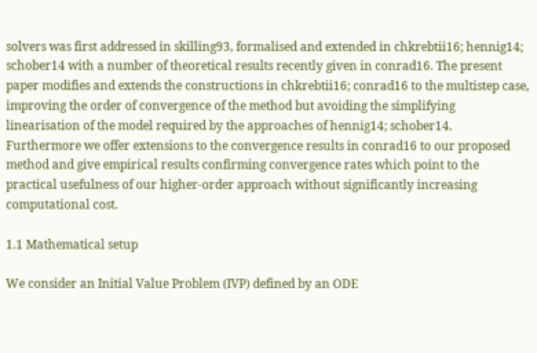solvers was first addressed in skilling93, formalised and extended in chkrebtii16; hennig14; schober14 with a number of theoretical results recently given in conrad16. The present paper modifies and extends the constructions in chkrebtii16; conrad16 to the multistep case, improving the order of convergence of the method but avoiding the simplifying linearisation of the model required by the approaches of hennig14; schober14. Furthermore we offer extensions to the convergence results in conrad16 to our proposed method and give empirical results confirming convergence rates which point to the practical usefulness of our higher-order approach without significantly increasing computational cost.

1.1 Mathematical setup

We consider an Initial Value Problem (IVP) defined by an ODE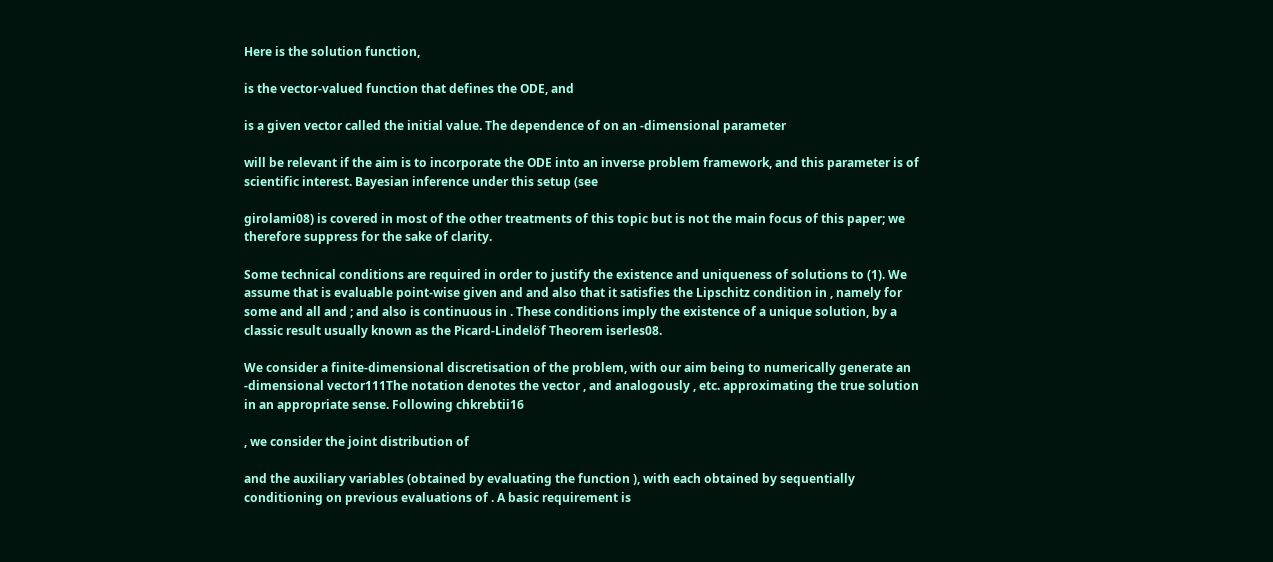Here is the solution function,

is the vector-valued function that defines the ODE, and

is a given vector called the initial value. The dependence of on an -dimensional parameter

will be relevant if the aim is to incorporate the ODE into an inverse problem framework, and this parameter is of scientific interest. Bayesian inference under this setup (see

girolami08) is covered in most of the other treatments of this topic but is not the main focus of this paper; we therefore suppress for the sake of clarity.

Some technical conditions are required in order to justify the existence and uniqueness of solutions to (1). We assume that is evaluable point-wise given and and also that it satisfies the Lipschitz condition in , namely for some and all and ; and also is continuous in . These conditions imply the existence of a unique solution, by a classic result usually known as the Picard-Lindelöf Theorem iserles08.

We consider a finite-dimensional discretisation of the problem, with our aim being to numerically generate an -dimensional vector111The notation denotes the vector , and analogously , etc. approximating the true solution in an appropriate sense. Following chkrebtii16

, we consider the joint distribution of

and the auxiliary variables (obtained by evaluating the function ), with each obtained by sequentially conditioning on previous evaluations of . A basic requirement is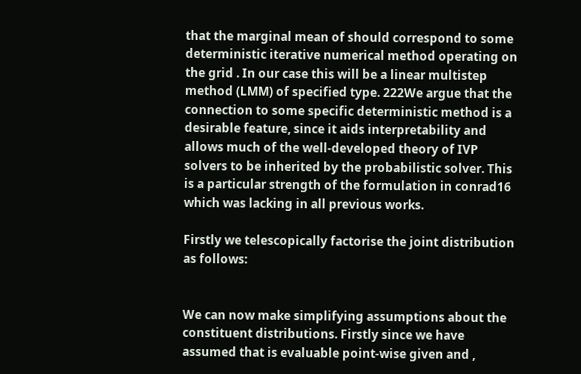that the marginal mean of should correspond to some deterministic iterative numerical method operating on the grid . In our case this will be a linear multistep method (LMM) of specified type. 222We argue that the connection to some specific deterministic method is a desirable feature, since it aids interpretability and allows much of the well-developed theory of IVP solvers to be inherited by the probabilistic solver. This is a particular strength of the formulation in conrad16 which was lacking in all previous works.

Firstly we telescopically factorise the joint distribution as follows:


We can now make simplifying assumptions about the constituent distributions. Firstly since we have assumed that is evaluable point-wise given and ,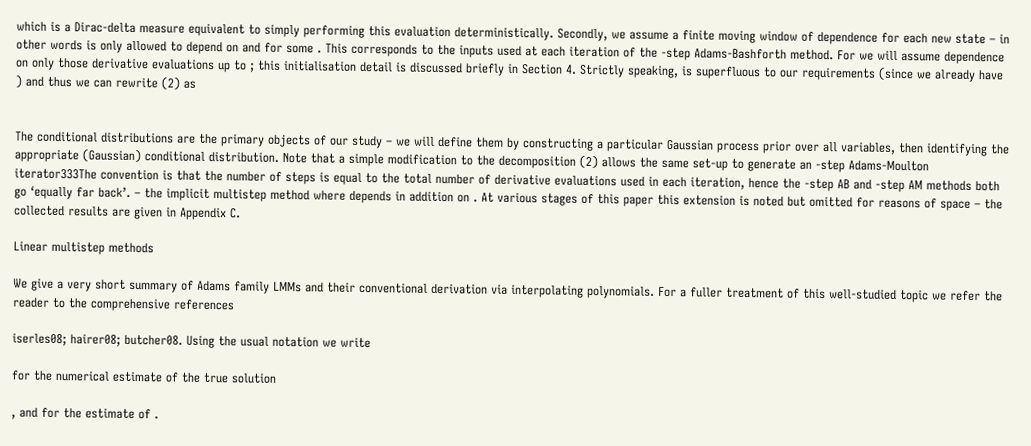which is a Dirac-delta measure equivalent to simply performing this evaluation deterministically. Secondly, we assume a finite moving window of dependence for each new state – in other words is only allowed to depend on and for some . This corresponds to the inputs used at each iteration of the -step Adams-Bashforth method. For we will assume dependence on only those derivative evaluations up to ; this initialisation detail is discussed briefly in Section 4. Strictly speaking, is superfluous to our requirements (since we already have ) and thus we can rewrite (2) as


The conditional distributions are the primary objects of our study – we will define them by constructing a particular Gaussian process prior over all variables, then identifying the appropriate (Gaussian) conditional distribution. Note that a simple modification to the decomposition (2) allows the same set-up to generate an -step Adams-Moulton iterator333The convention is that the number of steps is equal to the total number of derivative evaluations used in each iteration, hence the -step AB and -step AM methods both go ‘equally far back’. – the implicit multistep method where depends in addition on . At various stages of this paper this extension is noted but omitted for reasons of space – the collected results are given in Appendix C.

Linear multistep methods

We give a very short summary of Adams family LMMs and their conventional derivation via interpolating polynomials. For a fuller treatment of this well-studied topic we refer the reader to the comprehensive references

iserles08; hairer08; butcher08. Using the usual notation we write

for the numerical estimate of the true solution

, and for the estimate of .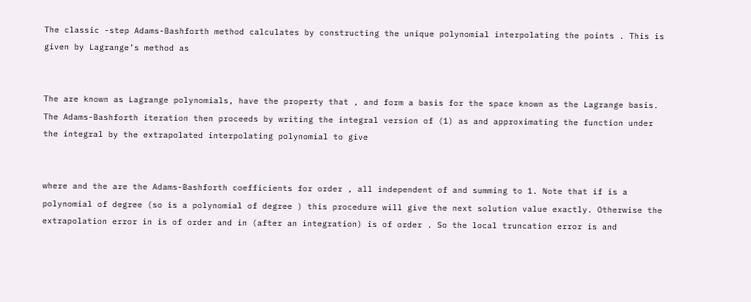The classic -step Adams-Bashforth method calculates by constructing the unique polynomial interpolating the points . This is given by Lagrange’s method as


The are known as Lagrange polynomials, have the property that , and form a basis for the space known as the Lagrange basis. The Adams-Bashforth iteration then proceeds by writing the integral version of (1) as and approximating the function under the integral by the extrapolated interpolating polynomial to give


where and the are the Adams-Bashforth coefficients for order , all independent of and summing to 1. Note that if is a polynomial of degree (so is a polynomial of degree ) this procedure will give the next solution value exactly. Otherwise the extrapolation error in is of order and in (after an integration) is of order . So the local truncation error is and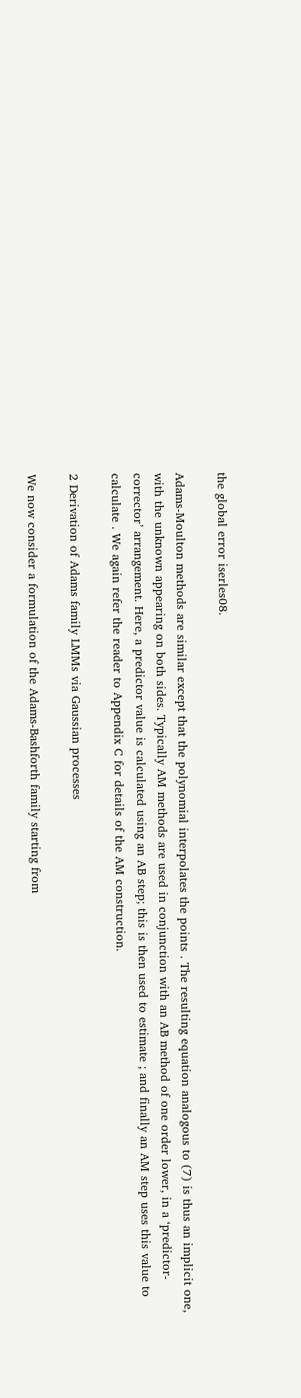the global error iserles08.

Adams-Moulton methods are similar except that the polynomial interpolates the points . The resulting equation analogous to (7) is thus an implicit one, with the unknown appearing on both sides. Typically AM methods are used in conjunction with an AB method of one order lower, in a ‘predictor-corrector’ arrangement. Here, a predictor value is calculated using an AB step; this is then used to estimate ; and finally an AM step uses this value to calculate . We again refer the reader to Appendix C for details of the AM construction.

2 Derivation of Adams family LMMs via Gaussian processes

We now consider a formulation of the Adams-Bashforth family starting from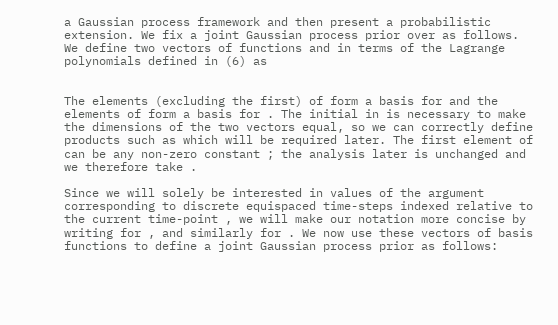a Gaussian process framework and then present a probabilistic extension. We fix a joint Gaussian process prior over as follows. We define two vectors of functions and in terms of the Lagrange polynomials defined in (6) as


The elements (excluding the first) of form a basis for and the elements of form a basis for . The initial in is necessary to make the dimensions of the two vectors equal, so we can correctly define products such as which will be required later. The first element of can be any non-zero constant ; the analysis later is unchanged and we therefore take .

Since we will solely be interested in values of the argument corresponding to discrete equispaced time-steps indexed relative to the current time-point , we will make our notation more concise by writing for , and similarly for . We now use these vectors of basis functions to define a joint Gaussian process prior as follows: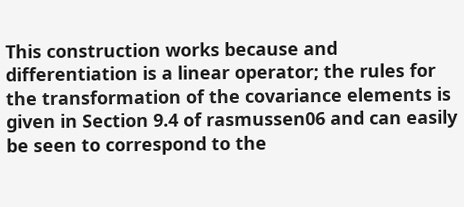This construction works because and differentiation is a linear operator; the rules for the transformation of the covariance elements is given in Section 9.4 of rasmussen06 and can easily be seen to correspond to the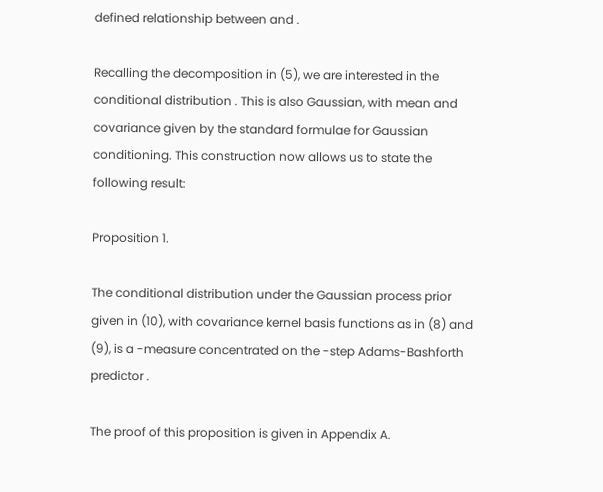defined relationship between and .

Recalling the decomposition in (5), we are interested in the conditional distribution . This is also Gaussian, with mean and covariance given by the standard formulae for Gaussian conditioning. This construction now allows us to state the following result:

Proposition 1.

The conditional distribution under the Gaussian process prior given in (10), with covariance kernel basis functions as in (8) and (9), is a -measure concentrated on the -step Adams-Bashforth predictor .

The proof of this proposition is given in Appendix A.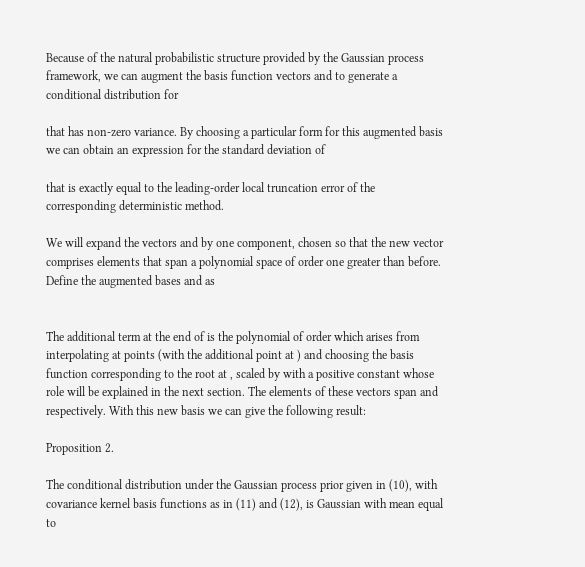Because of the natural probabilistic structure provided by the Gaussian process framework, we can augment the basis function vectors and to generate a conditional distribution for

that has non-zero variance. By choosing a particular form for this augmented basis we can obtain an expression for the standard deviation of

that is exactly equal to the leading-order local truncation error of the corresponding deterministic method.

We will expand the vectors and by one component, chosen so that the new vector comprises elements that span a polynomial space of order one greater than before. Define the augmented bases and as


The additional term at the end of is the polynomial of order which arises from interpolating at points (with the additional point at ) and choosing the basis function corresponding to the root at , scaled by with a positive constant whose role will be explained in the next section. The elements of these vectors span and respectively. With this new basis we can give the following result:

Proposition 2.

The conditional distribution under the Gaussian process prior given in (10), with covariance kernel basis functions as in (11) and (12), is Gaussian with mean equal to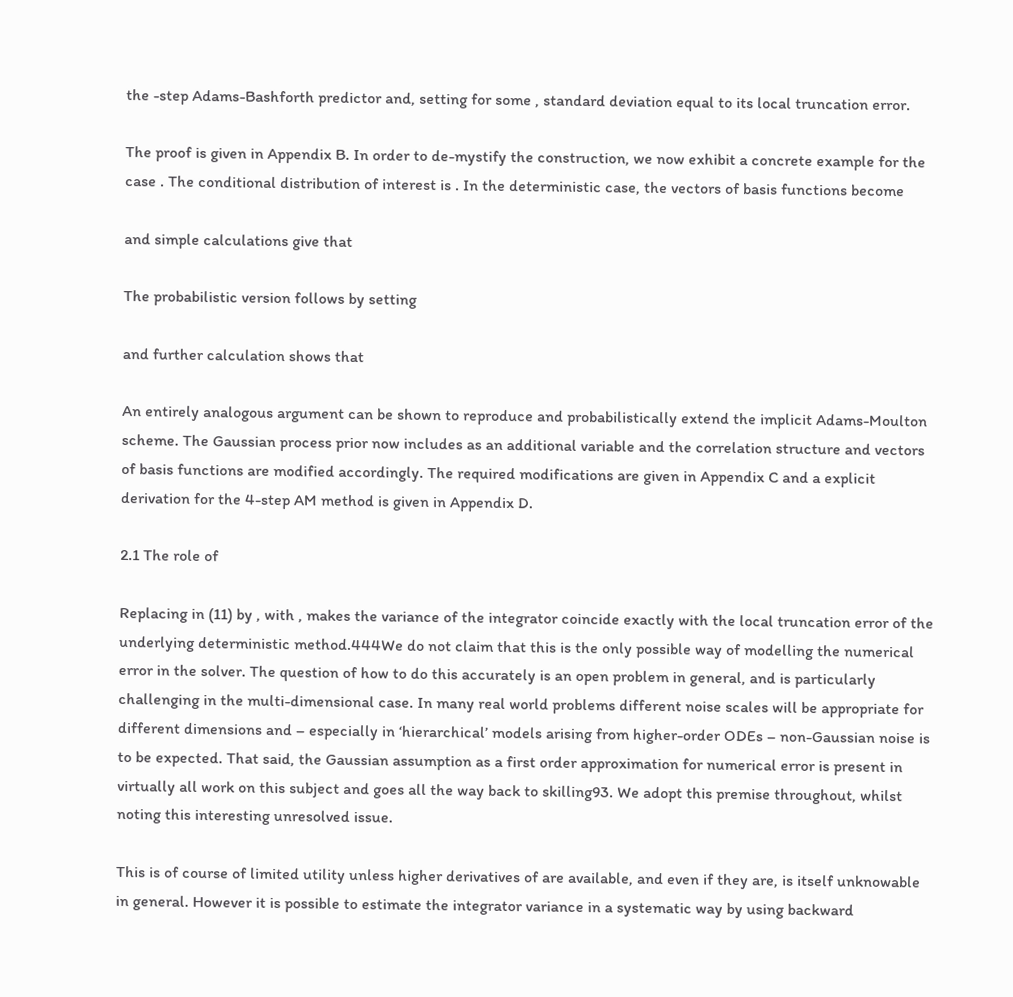the -step Adams-Bashforth predictor and, setting for some , standard deviation equal to its local truncation error.

The proof is given in Appendix B. In order to de-mystify the construction, we now exhibit a concrete example for the case . The conditional distribution of interest is . In the deterministic case, the vectors of basis functions become

and simple calculations give that

The probabilistic version follows by setting

and further calculation shows that

An entirely analogous argument can be shown to reproduce and probabilistically extend the implicit Adams-Moulton scheme. The Gaussian process prior now includes as an additional variable and the correlation structure and vectors of basis functions are modified accordingly. The required modifications are given in Appendix C and a explicit derivation for the 4-step AM method is given in Appendix D.

2.1 The role of

Replacing in (11) by , with , makes the variance of the integrator coincide exactly with the local truncation error of the underlying deterministic method.444We do not claim that this is the only possible way of modelling the numerical error in the solver. The question of how to do this accurately is an open problem in general, and is particularly challenging in the multi-dimensional case. In many real world problems different noise scales will be appropriate for different dimensions and – especially in ‘hierarchical’ models arising from higher-order ODEs – non-Gaussian noise is to be expected. That said, the Gaussian assumption as a first order approximation for numerical error is present in virtually all work on this subject and goes all the way back to skilling93. We adopt this premise throughout, whilst noting this interesting unresolved issue.

This is of course of limited utility unless higher derivatives of are available, and even if they are, is itself unknowable in general. However it is possible to estimate the integrator variance in a systematic way by using backward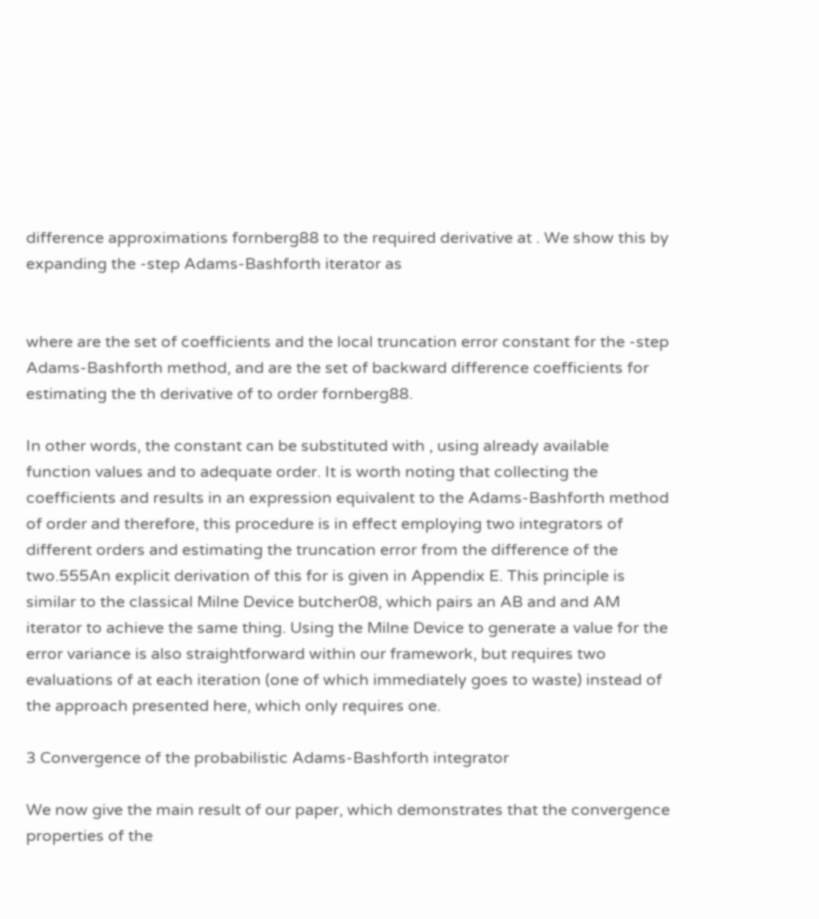difference approximations fornberg88 to the required derivative at . We show this by expanding the -step Adams-Bashforth iterator as


where are the set of coefficients and the local truncation error constant for the -step Adams-Bashforth method, and are the set of backward difference coefficients for estimating the th derivative of to order fornberg88.

In other words, the constant can be substituted with , using already available function values and to adequate order. It is worth noting that collecting the coefficients and results in an expression equivalent to the Adams-Bashforth method of order and therefore, this procedure is in effect employing two integrators of different orders and estimating the truncation error from the difference of the two.555An explicit derivation of this for is given in Appendix E. This principle is similar to the classical Milne Device butcher08, which pairs an AB and and AM iterator to achieve the same thing. Using the Milne Device to generate a value for the error variance is also straightforward within our framework, but requires two evaluations of at each iteration (one of which immediately goes to waste) instead of the approach presented here, which only requires one.

3 Convergence of the probabilistic Adams-Bashforth integrator

We now give the main result of our paper, which demonstrates that the convergence properties of the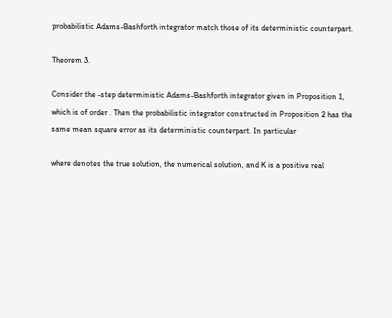probabilistic Adams-Bashforth integrator match those of its deterministic counterpart.

Theorem 3.

Consider the -step deterministic Adams-Bashforth integrator given in Proposition 1, which is of order . Then the probabilistic integrator constructed in Proposition 2 has the same mean square error as its deterministic counterpart. In particular

where denotes the true solution, the numerical solution, and K is a positive real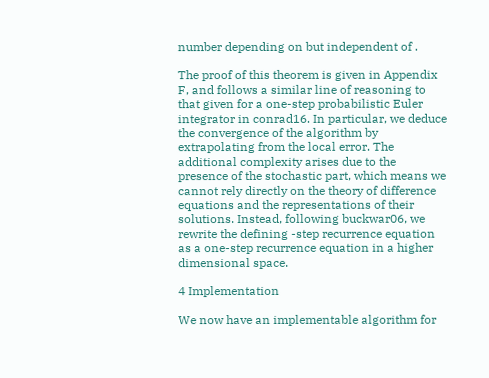number depending on but independent of .

The proof of this theorem is given in Appendix F, and follows a similar line of reasoning to that given for a one-step probabilistic Euler integrator in conrad16. In particular, we deduce the convergence of the algorithm by extrapolating from the local error. The additional complexity arises due to the presence of the stochastic part, which means we cannot rely directly on the theory of difference equations and the representations of their solutions. Instead, following buckwar06, we rewrite the defining -step recurrence equation as a one-step recurrence equation in a higher dimensional space.

4 Implementation

We now have an implementable algorithm for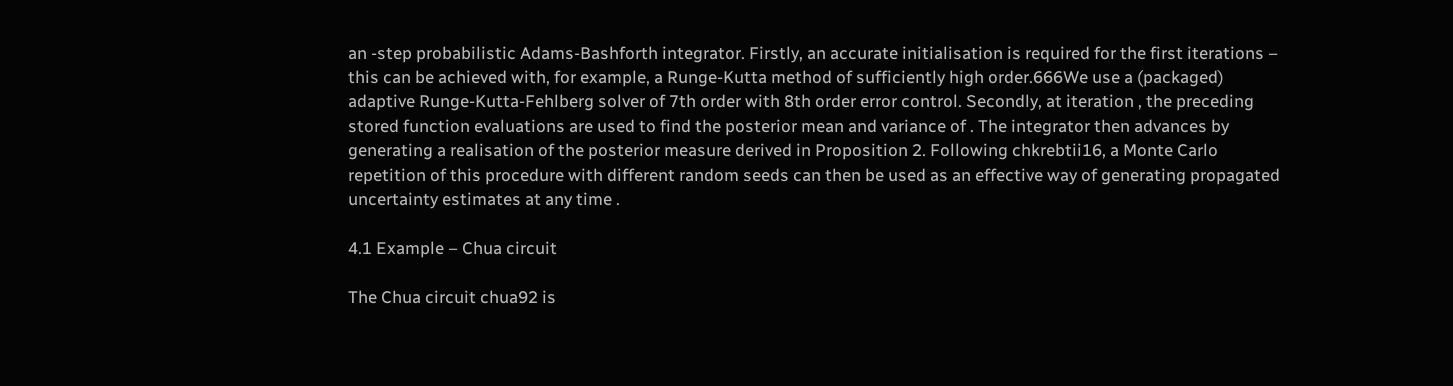an -step probabilistic Adams-Bashforth integrator. Firstly, an accurate initialisation is required for the first iterations – this can be achieved with, for example, a Runge-Kutta method of sufficiently high order.666We use a (packaged) adaptive Runge-Kutta-Fehlberg solver of 7th order with 8th order error control. Secondly, at iteration , the preceding stored function evaluations are used to find the posterior mean and variance of . The integrator then advances by generating a realisation of the posterior measure derived in Proposition 2. Following chkrebtii16, a Monte Carlo repetition of this procedure with different random seeds can then be used as an effective way of generating propagated uncertainty estimates at any time .

4.1 Example – Chua circuit

The Chua circuit chua92 is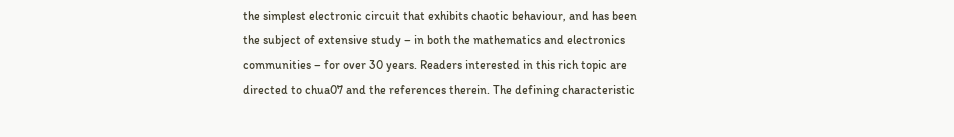the simplest electronic circuit that exhibits chaotic behaviour, and has been the subject of extensive study – in both the mathematics and electronics communities – for over 30 years. Readers interested in this rich topic are directed to chua07 and the references therein. The defining characteristic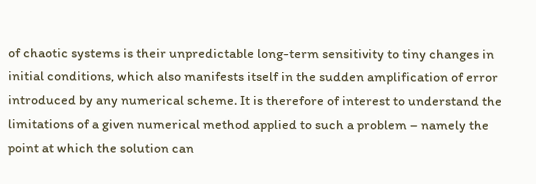of chaotic systems is their unpredictable long-term sensitivity to tiny changes in initial conditions, which also manifests itself in the sudden amplification of error introduced by any numerical scheme. It is therefore of interest to understand the limitations of a given numerical method applied to such a problem – namely the point at which the solution can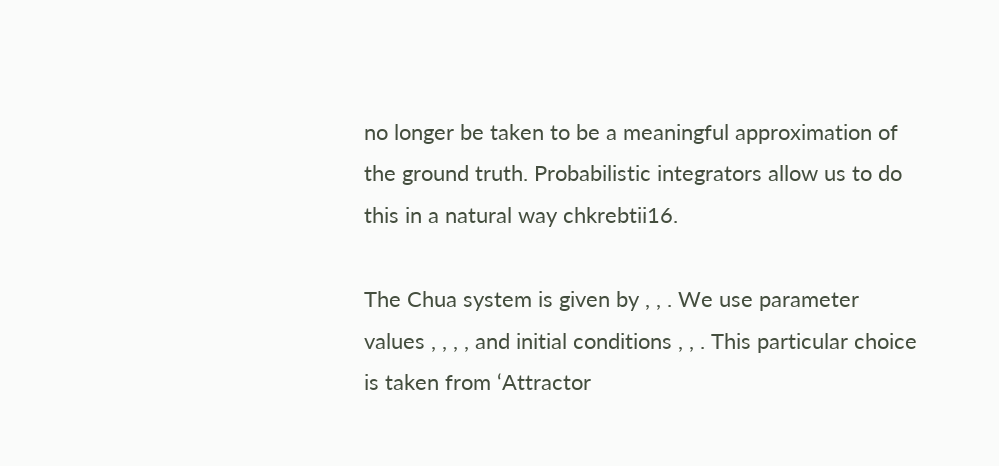no longer be taken to be a meaningful approximation of the ground truth. Probabilistic integrators allow us to do this in a natural way chkrebtii16.

The Chua system is given by , , . We use parameter values , , , , and initial conditions , , . This particular choice is taken from ‘Attractor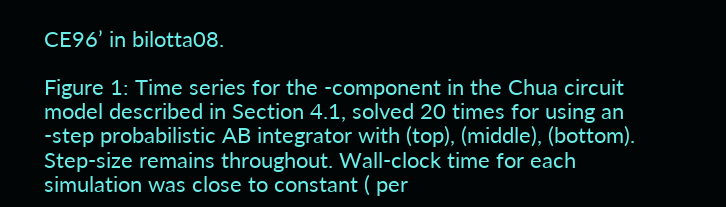CE96’ in bilotta08.

Figure 1: Time series for the -component in the Chua circuit model described in Section 4.1, solved 20 times for using an -step probabilistic AB integrator with (top), (middle), (bottom). Step-size remains throughout. Wall-clock time for each simulation was close to constant ( per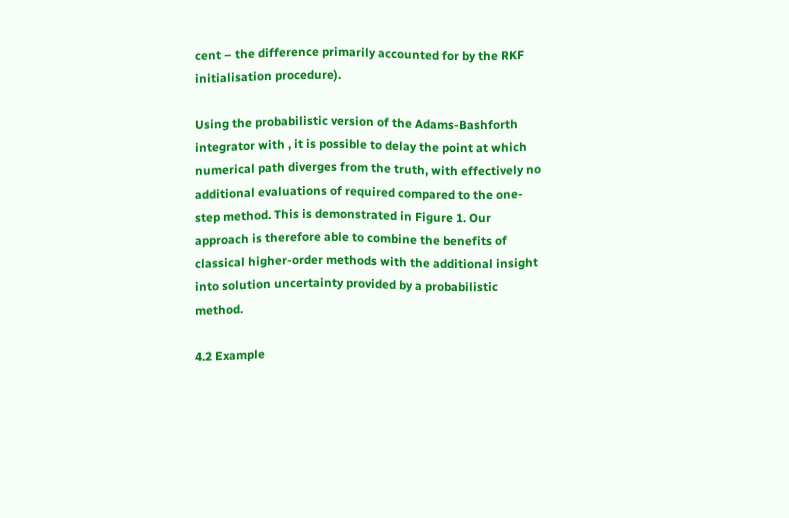cent – the difference primarily accounted for by the RKF initialisation procedure).

Using the probabilistic version of the Adams-Bashforth integrator with , it is possible to delay the point at which numerical path diverges from the truth, with effectively no additional evaluations of required compared to the one-step method. This is demonstrated in Figure 1. Our approach is therefore able to combine the benefits of classical higher-order methods with the additional insight into solution uncertainty provided by a probabilistic method.

4.2 Example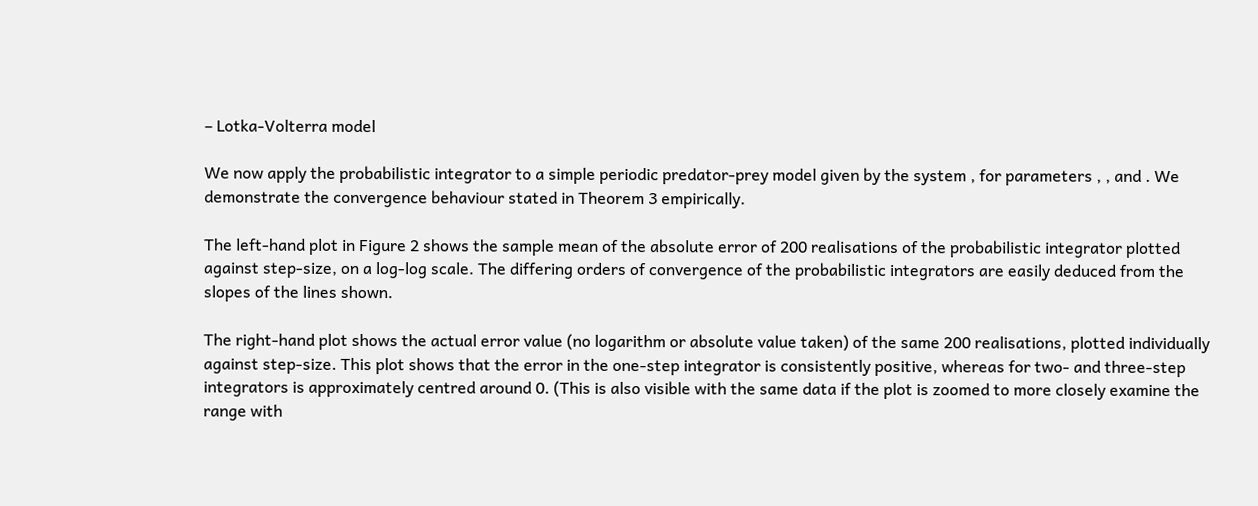– Lotka-Volterra model

We now apply the probabilistic integrator to a simple periodic predator-prey model given by the system , for parameters , , and . We demonstrate the convergence behaviour stated in Theorem 3 empirically.

The left-hand plot in Figure 2 shows the sample mean of the absolute error of 200 realisations of the probabilistic integrator plotted against step-size, on a log-log scale. The differing orders of convergence of the probabilistic integrators are easily deduced from the slopes of the lines shown.

The right-hand plot shows the actual error value (no logarithm or absolute value taken) of the same 200 realisations, plotted individually against step-size. This plot shows that the error in the one-step integrator is consistently positive, whereas for two- and three-step integrators is approximately centred around 0. (This is also visible with the same data if the plot is zoomed to more closely examine the range with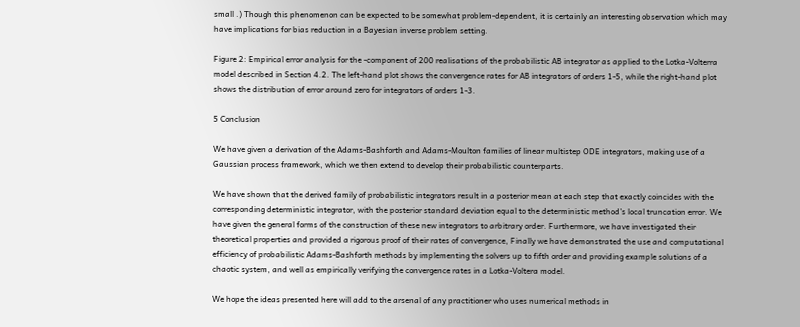small .) Though this phenomenon can be expected to be somewhat problem-dependent, it is certainly an interesting observation which may have implications for bias reduction in a Bayesian inverse problem setting.

Figure 2: Empirical error analysis for the -component of 200 realisations of the probabilistic AB integrator as applied to the Lotka-Volterra model described in Section 4.2. The left-hand plot shows the convergence rates for AB integrators of orders 1-5, while the right-hand plot shows the distribution of error around zero for integrators of orders 1-3.

5 Conclusion

We have given a derivation of the Adams-Bashforth and Adams-Moulton families of linear multistep ODE integrators, making use of a Gaussian process framework, which we then extend to develop their probabilistic counterparts.

We have shown that the derived family of probabilistic integrators result in a posterior mean at each step that exactly coincides with the corresponding deterministic integrator, with the posterior standard deviation equal to the deterministic method’s local truncation error. We have given the general forms of the construction of these new integrators to arbitrary order. Furthermore, we have investigated their theoretical properties and provided a rigorous proof of their rates of convergence, Finally we have demonstrated the use and computational efficiency of probabilistic Adams-Bashforth methods by implementing the solvers up to fifth order and providing example solutions of a chaotic system, and well as empirically verifying the convergence rates in a Lotka-Voltera model.

We hope the ideas presented here will add to the arsenal of any practitioner who uses numerical methods in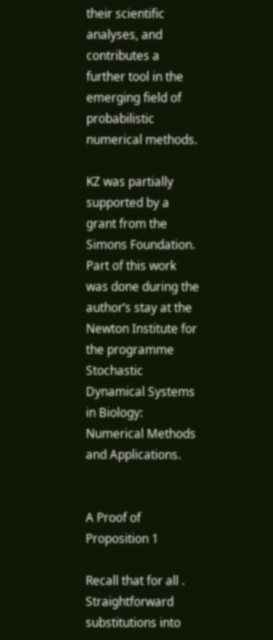their scientific analyses, and contributes a further tool in the emerging field of probabilistic numerical methods.

KZ was partially supported by a grant from the Simons Foundation. Part of this work was done during the author’s stay at the Newton Institute for the programme Stochastic Dynamical Systems in Biology: Numerical Methods and Applications.


A Proof of Proposition 1

Recall that for all . Straightforward substitutions into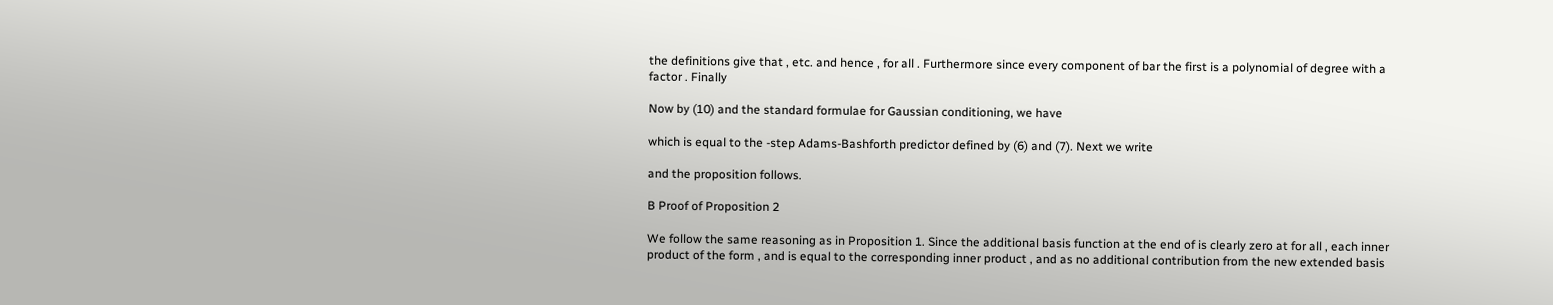the definitions give that , etc. and hence , for all . Furthermore since every component of bar the first is a polynomial of degree with a factor . Finally

Now by (10) and the standard formulae for Gaussian conditioning, we have

which is equal to the -step Adams-Bashforth predictor defined by (6) and (7). Next we write

and the proposition follows.

B Proof of Proposition 2

We follow the same reasoning as in Proposition 1. Since the additional basis function at the end of is clearly zero at for all , each inner product of the form , and is equal to the corresponding inner product , and as no additional contribution from the new extended basis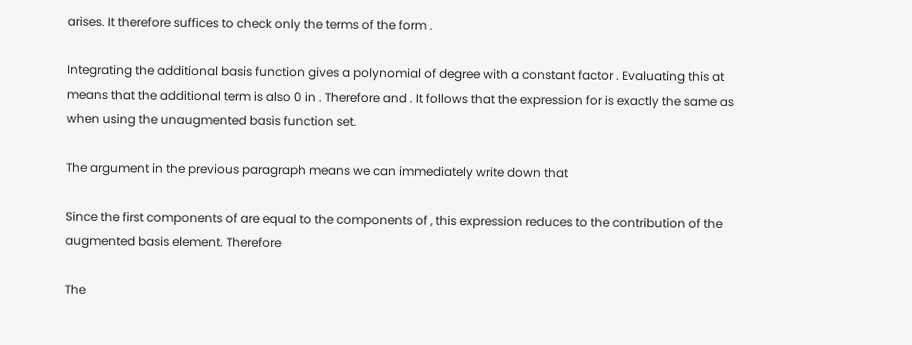arises. It therefore suffices to check only the terms of the form .

Integrating the additional basis function gives a polynomial of degree with a constant factor . Evaluating this at means that the additional term is also 0 in . Therefore and . It follows that the expression for is exactly the same as when using the unaugmented basis function set.

The argument in the previous paragraph means we can immediately write down that

Since the first components of are equal to the components of , this expression reduces to the contribution of the augmented basis element. Therefore

The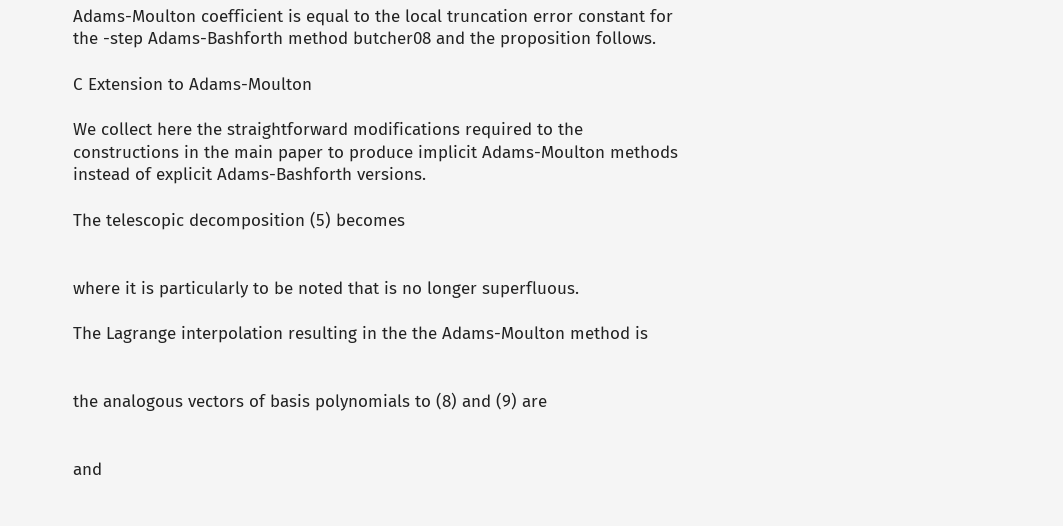Adams-Moulton coefficient is equal to the local truncation error constant for the -step Adams-Bashforth method butcher08 and the proposition follows.

C Extension to Adams-Moulton

We collect here the straightforward modifications required to the constructions in the main paper to produce implicit Adams-Moulton methods instead of explicit Adams-Bashforth versions.

The telescopic decomposition (5) becomes


where it is particularly to be noted that is no longer superfluous.

The Lagrange interpolation resulting in the the Adams-Moulton method is


the analogous vectors of basis polynomials to (8) and (9) are


and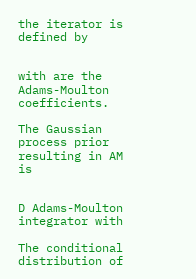the iterator is defined by


with are the Adams-Moulton coefficients.

The Gaussian process prior resulting in AM is


D Adams-Moulton integrator with

The conditional distribution of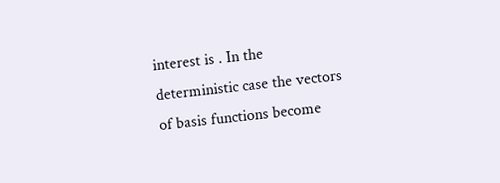interest is . In the deterministic case the vectors of basis functions become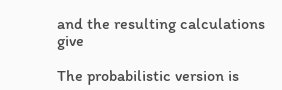and the resulting calculations give

The probabilistic version is